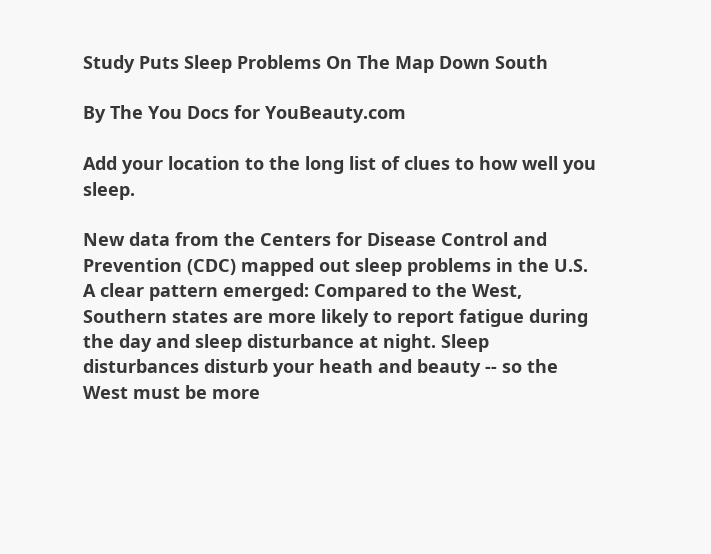Study Puts Sleep Problems On The Map Down South

By The You Docs for YouBeauty.com

Add your location to the long list of clues to how well you sleep.

New data from the Centers for Disease Control and Prevention (CDC) mapped out sleep problems in the U.S. A clear pattern emerged: Compared to the West, Southern states are more likely to report fatigue during the day and sleep disturbance at night. Sleep disturbances disturb your heath and beauty -- so the West must be more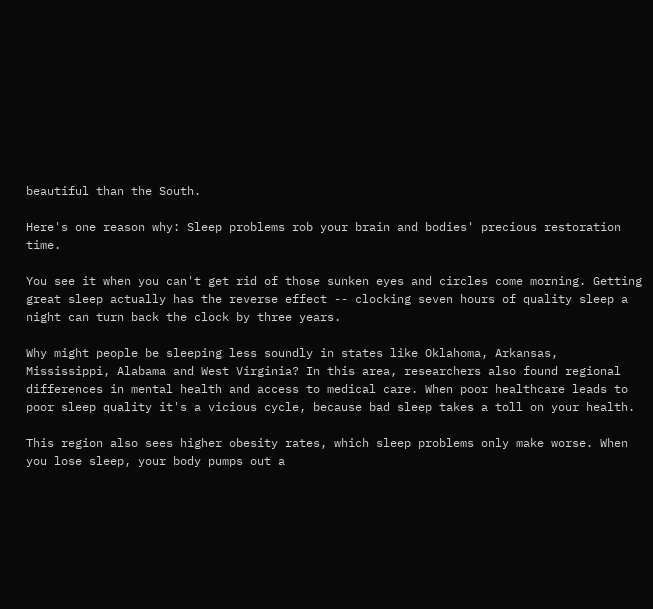beautiful than the South.

Here's one reason why: Sleep problems rob your brain and bodies' precious restoration time.

You see it when you can't get rid of those sunken eyes and circles come morning. Getting great sleep actually has the reverse effect -- clocking seven hours of quality sleep a night can turn back the clock by three years.

Why might people be sleeping less soundly in states like Oklahoma, Arkansas, Mississippi, Alabama and West Virginia? In this area, researchers also found regional differences in mental health and access to medical care. When poor healthcare leads to poor sleep quality it's a vicious cycle, because bad sleep takes a toll on your health.

This region also sees higher obesity rates, which sleep problems only make worse. When you lose sleep, your body pumps out a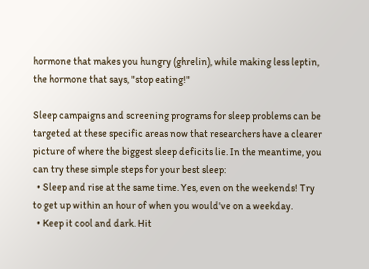hormone that makes you hungry (ghrelin), while making less leptin, the hormone that says, "stop eating!"

Sleep campaigns and screening programs for sleep problems can be targeted at these specific areas now that researchers have a clearer picture of where the biggest sleep deficits lie. In the meantime, you can try these simple steps for your best sleep:
  • Sleep and rise at the same time. Yes, even on the weekends! Try to get up within an hour of when you would've on a weekday.
  • Keep it cool and dark. Hit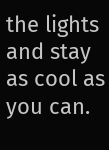the lights and stay as cool as you can.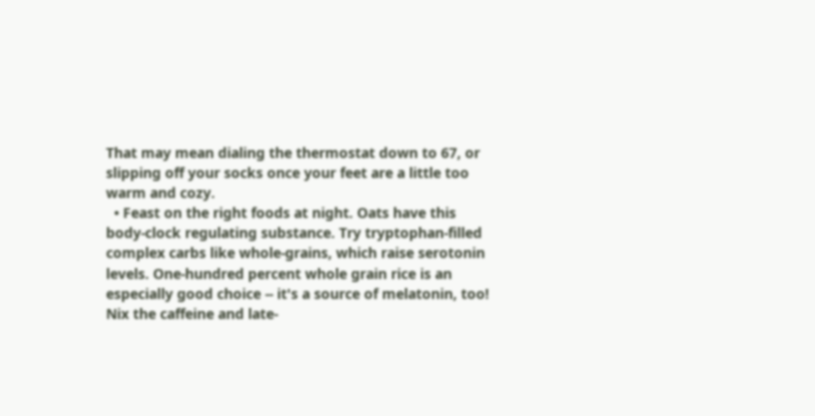That may mean dialing the thermostat down to 67, or slipping off your socks once your feet are a little too warm and cozy.
  • Feast on the right foods at night. Oats have this body-clock regulating substance. Try tryptophan-filled complex carbs like whole-grains, which raise serotonin levels. One-hundred percent whole grain rice is an especially good choice -- it's a source of melatonin, too! Nix the caffeine and late-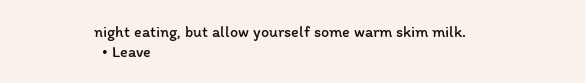night eating, but allow yourself some warm skim milk.
  • Leave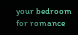your bedroom for romance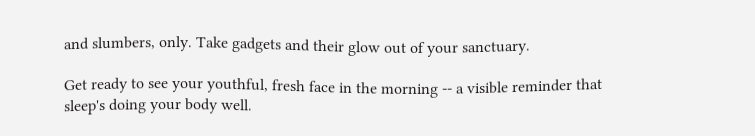and slumbers, only. Take gadgets and their glow out of your sanctuary.

Get ready to see your youthful, fresh face in the morning -- a visible reminder that sleep's doing your body well.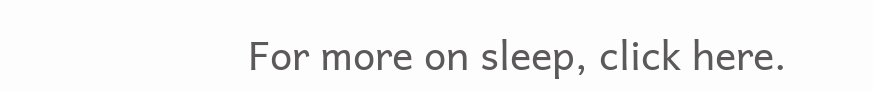For more on sleep, click here.